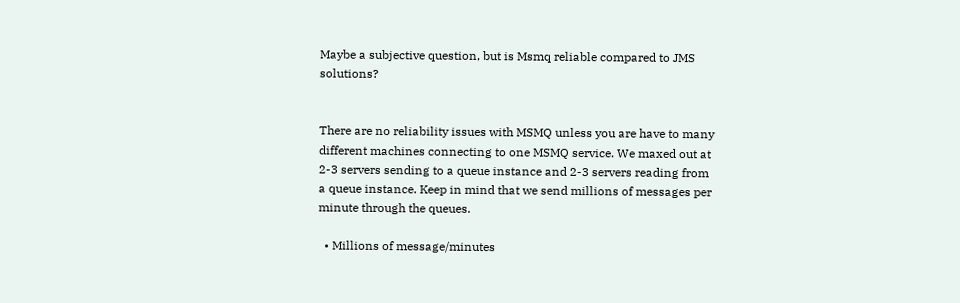Maybe a subjective question, but is Msmq reliable compared to JMS solutions?


There are no reliability issues with MSMQ unless you are have to many different machines connecting to one MSMQ service. We maxed out at 2-3 servers sending to a queue instance and 2-3 servers reading from a queue instance. Keep in mind that we send millions of messages per minute through the queues.

  • Millions of message/minutes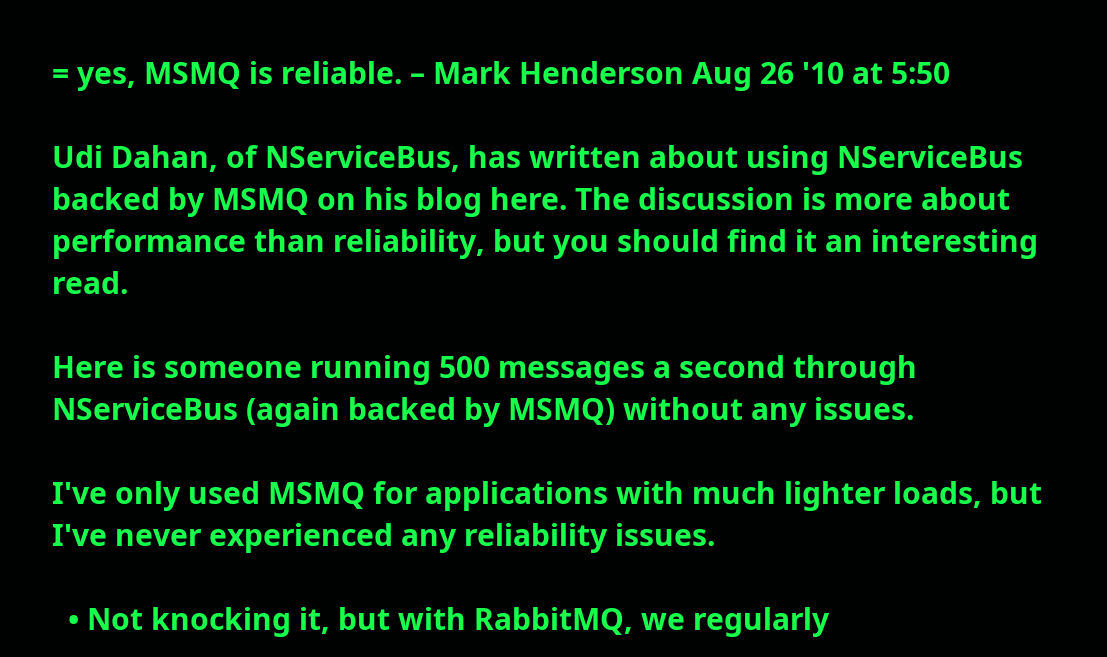= yes, MSMQ is reliable. – Mark Henderson Aug 26 '10 at 5:50

Udi Dahan, of NServiceBus, has written about using NServiceBus backed by MSMQ on his blog here. The discussion is more about performance than reliability, but you should find it an interesting read.

Here is someone running 500 messages a second through NServiceBus (again backed by MSMQ) without any issues.

I've only used MSMQ for applications with much lighter loads, but I've never experienced any reliability issues.

  • Not knocking it, but with RabbitMQ, we regularly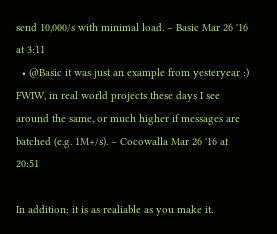send 10,000/s with minimal load. – Basic Mar 26 '16 at 3:11
  • @Basic it was just an example from yesteryear :) FWIW, in real world projects these days I see around the same, or much higher if messages are batched (e.g. 1M+/s). – Cocowalla Mar 26 '16 at 20:51

In addition: it is as realiable as you make it.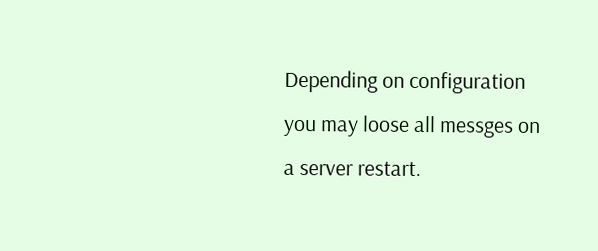Depending on configuration you may loose all messges on a server restart.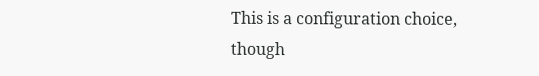This is a configuration choice, though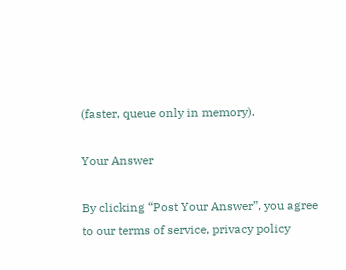(faster, queue only in memory).

Your Answer

By clicking “Post Your Answer”, you agree to our terms of service, privacy policy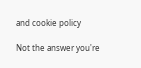and cookie policy

Not the answer you're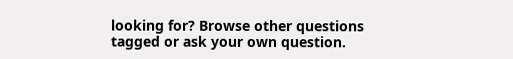looking for? Browse other questions tagged or ask your own question.